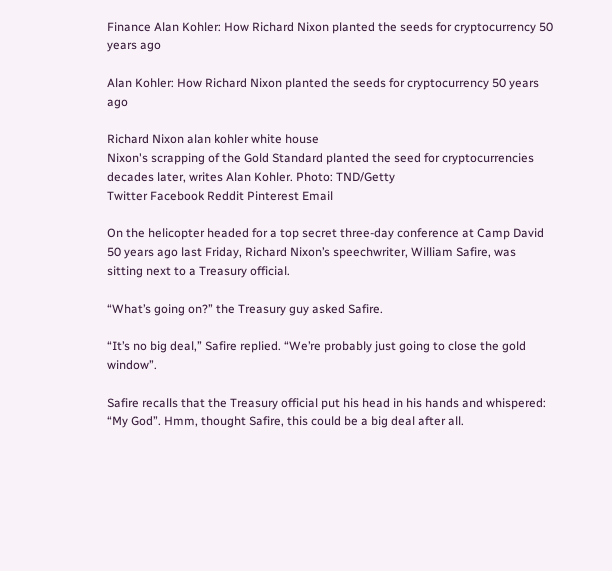Finance Alan Kohler: How Richard Nixon planted the seeds for cryptocurrency 50 years ago

Alan Kohler: How Richard Nixon planted the seeds for cryptocurrency 50 years ago

Richard Nixon alan kohler white house
Nixon's scrapping of the Gold Standard planted the seed for cryptocurrencies decades later, writes Alan Kohler. Photo: TND/Getty
Twitter Facebook Reddit Pinterest Email

On the helicopter headed for a top secret three-day conference at Camp David 50 years ago last Friday, Richard Nixon’s speechwriter, William Safire, was sitting next to a Treasury official.

“What’s going on?” the Treasury guy asked Safire.

“It’s no big deal,” Safire replied. “We’re probably just going to close the gold window”.

Safire recalls that the Treasury official put his head in his hands and whispered: “My God”. Hmm, thought Safire, this could be a big deal after all.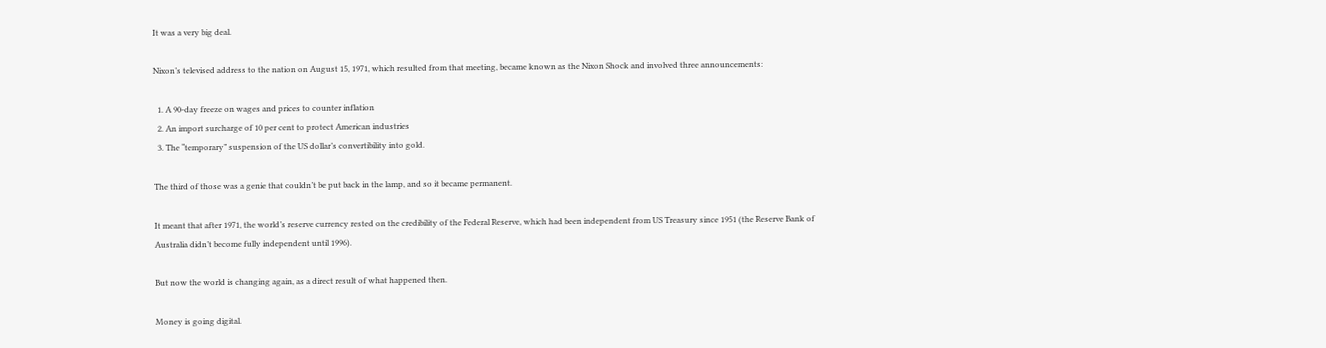It was a very big deal.

Nixon’s televised address to the nation on August 15, 1971, which resulted from that meeting, became known as the Nixon Shock and involved three announcements:

  1. A 90-day freeze on wages and prices to counter inflation
  2. An import surcharge of 10 per cent to protect American industries
  3. The “temporary” suspension of the US dollar’s convertibility into gold.

The third of those was a genie that couldn’t be put back in the lamp, and so it became permanent.

It meant that after 1971, the world’s reserve currency rested on the credibility of the Federal Reserve, which had been independent from US Treasury since 1951 (the Reserve Bank of Australia didn’t become fully independent until 1996).

But now the world is changing again, as a direct result of what happened then.

Money is going digital.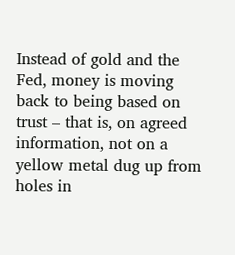Instead of gold and the Fed, money is moving back to being based on trust – that is, on agreed information, not on a yellow metal dug up from holes in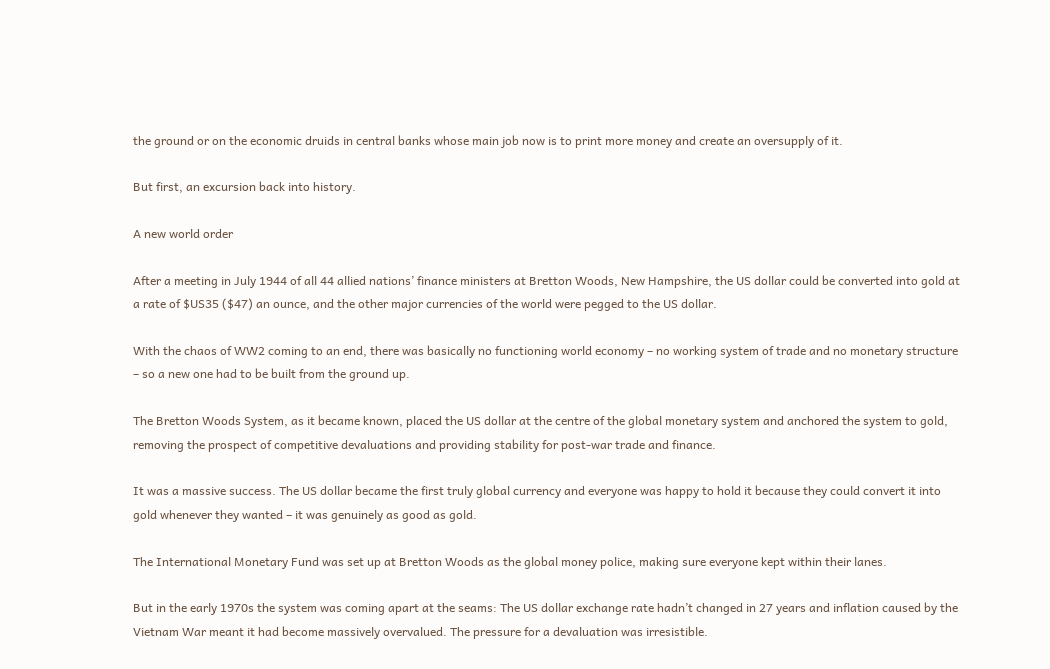the ground or on the economic druids in central banks whose main job now is to print more money and create an oversupply of it.

But first, an excursion back into history.

A new world order

After a meeting in July 1944 of all 44 allied nations’ finance ministers at Bretton Woods, New Hampshire, the US dollar could be converted into gold at a rate of $US35 ($47) an ounce, and the other major currencies of the world were pegged to the US dollar.

With the chaos of WW2 coming to an end, there was basically no functioning world economy – no working system of trade and no monetary structure – so a new one had to be built from the ground up.

The Bretton Woods System, as it became known, placed the US dollar at the centre of the global monetary system and anchored the system to gold, removing the prospect of competitive devaluations and providing stability for post-war trade and finance.

It was a massive success. The US dollar became the first truly global currency and everyone was happy to hold it because they could convert it into gold whenever they wanted – it was genuinely as good as gold.

The International Monetary Fund was set up at Bretton Woods as the global money police, making sure everyone kept within their lanes.

But in the early 1970s the system was coming apart at the seams: The US dollar exchange rate hadn’t changed in 27 years and inflation caused by the Vietnam War meant it had become massively overvalued. The pressure for a devaluation was irresistible.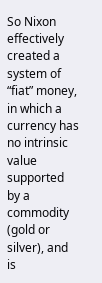So Nixon effectively created a system of “fiat” money, in which a currency has no intrinsic value supported by a commodity (gold or silver), and is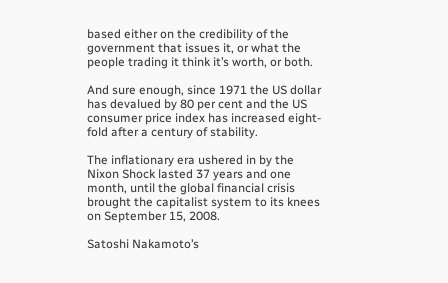based either on the credibility of the government that issues it, or what the people trading it think it’s worth, or both.

And sure enough, since 1971 the US dollar has devalued by 80 per cent and the US consumer price index has increased eight-fold after a century of stability.

The inflationary era ushered in by the Nixon Shock lasted 37 years and one month, until the global financial crisis brought the capitalist system to its knees on September 15, 2008.

Satoshi Nakamoto’s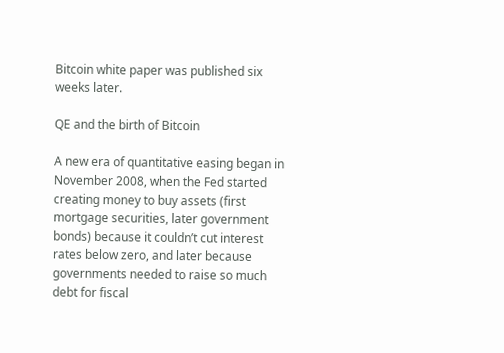Bitcoin white paper was published six weeks later.

QE and the birth of Bitcoin

A new era of quantitative easing began in November 2008, when the Fed started creating money to buy assets (first mortgage securities, later government bonds) because it couldn’t cut interest rates below zero, and later because governments needed to raise so much debt for fiscal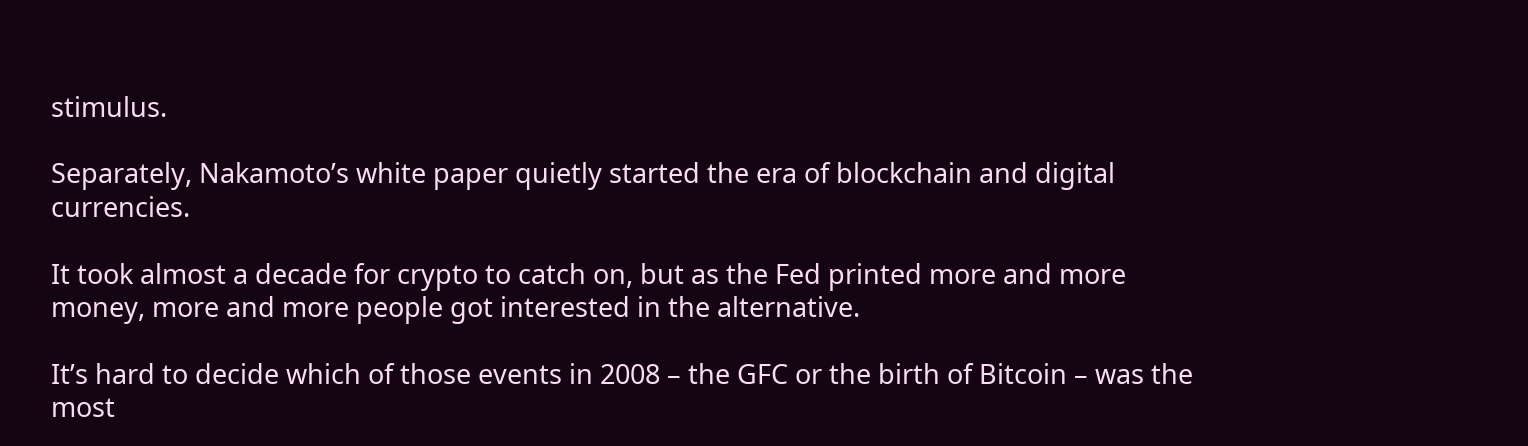stimulus.

Separately, Nakamoto’s white paper quietly started the era of blockchain and digital currencies.

It took almost a decade for crypto to catch on, but as the Fed printed more and more money, more and more people got interested in the alternative.

It’s hard to decide which of those events in 2008 – the GFC or the birth of Bitcoin – was the most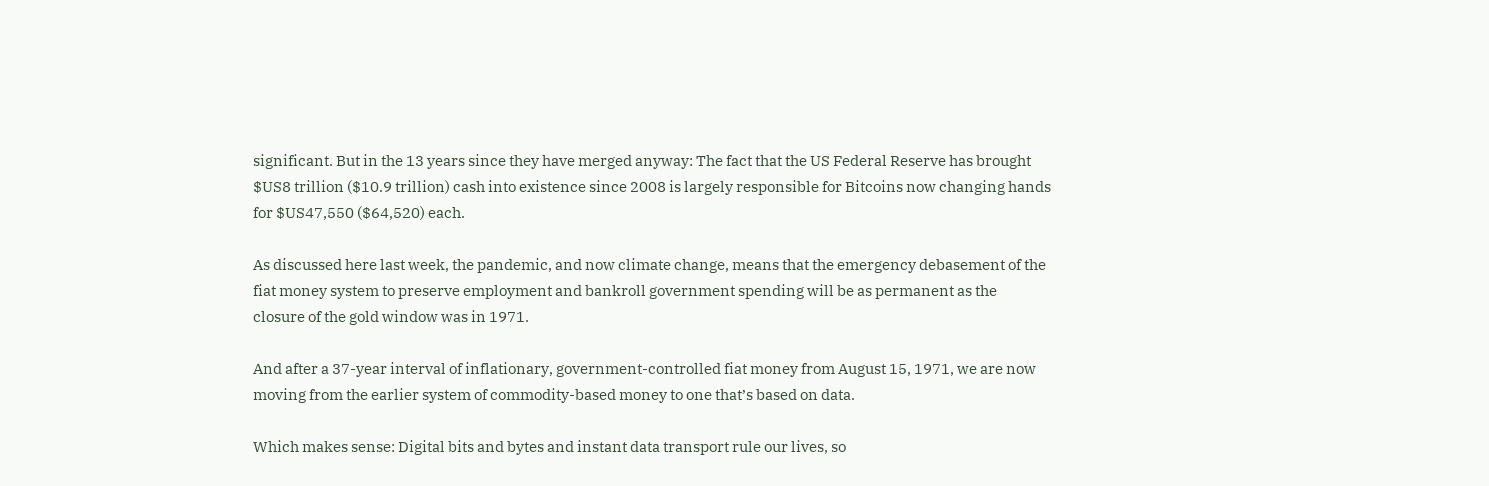significant. But in the 13 years since they have merged anyway: The fact that the US Federal Reserve has brought $US8 trillion ($10.9 trillion) cash into existence since 2008 is largely responsible for Bitcoins now changing hands for $US47,550 ($64,520) each.

As discussed here last week, the pandemic, and now climate change, means that the emergency debasement of the fiat money system to preserve employment and bankroll government spending will be as permanent as the closure of the gold window was in 1971.

And after a 37-year interval of inflationary, government-controlled fiat money from August 15, 1971, we are now moving from the earlier system of commodity-based money to one that’s based on data.

Which makes sense: Digital bits and bytes and instant data transport rule our lives, so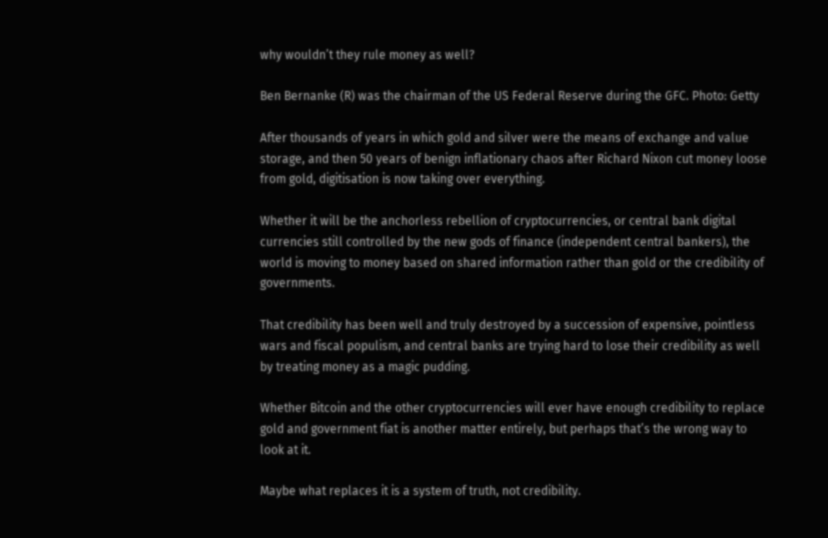why wouldn’t they rule money as well?

Ben Bernanke (R) was the chairman of the US Federal Reserve during the GFC. Photo: Getty

After thousands of years in which gold and silver were the means of exchange and value storage, and then 50 years of benign inflationary chaos after Richard Nixon cut money loose from gold, digitisation is now taking over everything.

Whether it will be the anchorless rebellion of cryptocurrencies, or central bank digital currencies still controlled by the new gods of finance (independent central bankers), the world is moving to money based on shared information rather than gold or the credibility of governments.

That credibility has been well and truly destroyed by a succession of expensive, pointless wars and fiscal populism, and central banks are trying hard to lose their credibility as well by treating money as a magic pudding.

Whether Bitcoin and the other cryptocurrencies will ever have enough credibility to replace gold and government fiat is another matter entirely, but perhaps that’s the wrong way to look at it.

Maybe what replaces it is a system of truth, not credibility.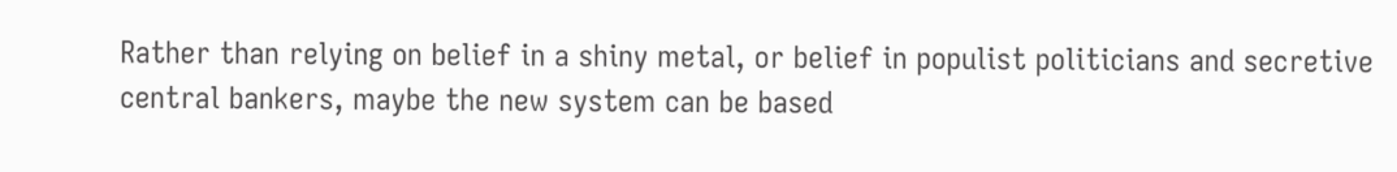Rather than relying on belief in a shiny metal, or belief in populist politicians and secretive central bankers, maybe the new system can be based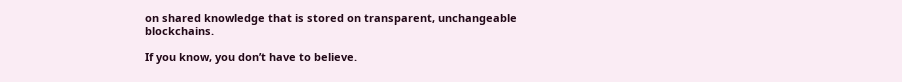on shared knowledge that is stored on transparent, unchangeable blockchains.

If you know, you don’t have to believe.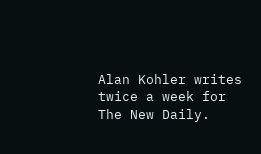Alan Kohler writes twice a week for The New Daily.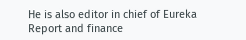He is also editor in chief of Eureka Report and finance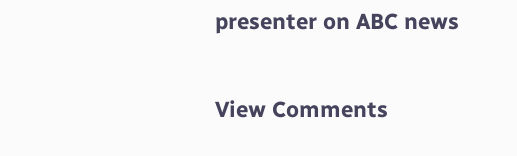presenter on ABC news

View Comments